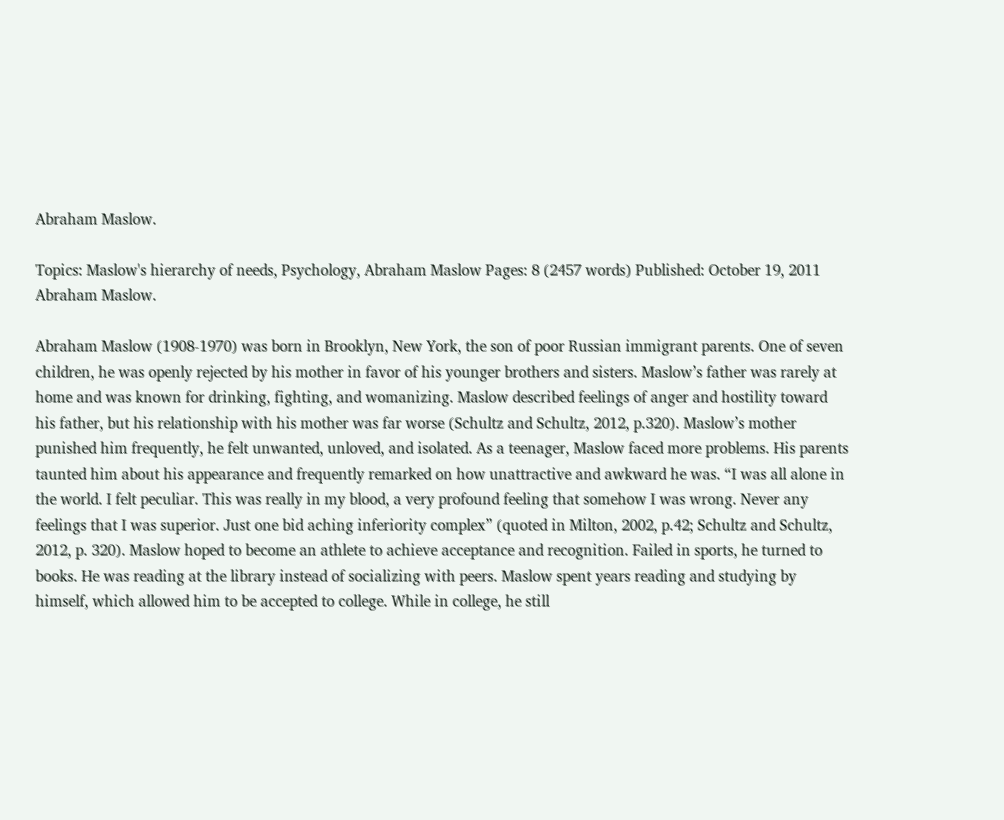Abraham Maslow.

Topics: Maslow's hierarchy of needs, Psychology, Abraham Maslow Pages: 8 (2457 words) Published: October 19, 2011
Abraham Maslow.

Abraham Maslow (1908-1970) was born in Brooklyn, New York, the son of poor Russian immigrant parents. One of seven children, he was openly rejected by his mother in favor of his younger brothers and sisters. Maslow’s father was rarely at home and was known for drinking, fighting, and womanizing. Maslow described feelings of anger and hostility toward his father, but his relationship with his mother was far worse (Schultz and Schultz, 2012, p.320). Maslow’s mother punished him frequently, he felt unwanted, unloved, and isolated. As a teenager, Maslow faced more problems. His parents taunted him about his appearance and frequently remarked on how unattractive and awkward he was. “I was all alone in the world. I felt peculiar. This was really in my blood, a very profound feeling that somehow I was wrong. Never any feelings that I was superior. Just one bid aching inferiority complex” (quoted in Milton, 2002, p.42; Schultz and Schultz, 2012, p. 320). Maslow hoped to become an athlete to achieve acceptance and recognition. Failed in sports, he turned to books. He was reading at the library instead of socializing with peers. Maslow spent years reading and studying by himself, which allowed him to be accepted to college. While in college, he still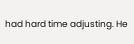had hard time adjusting. He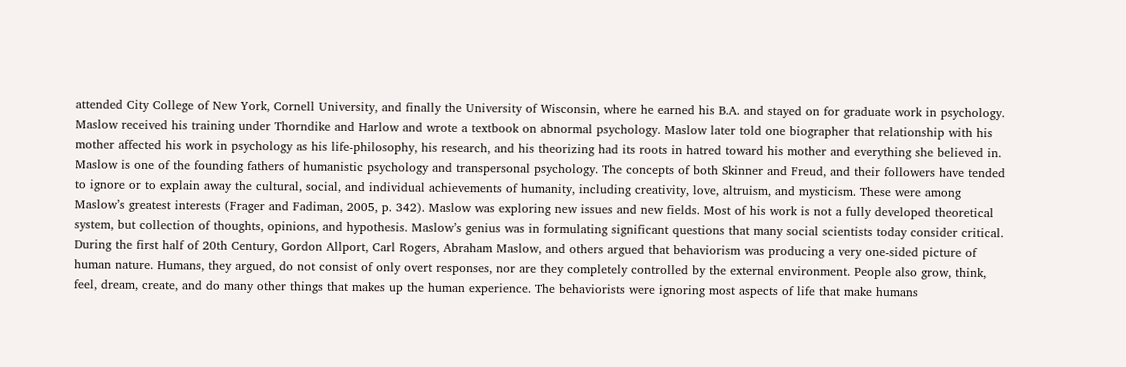attended City College of New York, Cornell University, and finally the University of Wisconsin, where he earned his B.A. and stayed on for graduate work in psychology. Maslow received his training under Thorndike and Harlow and wrote a textbook on abnormal psychology. Maslow later told one biographer that relationship with his mother affected his work in psychology as his life-philosophy, his research, and his theorizing had its roots in hatred toward his mother and everything she believed in. Maslow is one of the founding fathers of humanistic psychology and transpersonal psychology. The concepts of both Skinner and Freud, and their followers have tended to ignore or to explain away the cultural, social, and individual achievements of humanity, including creativity, love, altruism, and mysticism. These were among Maslow’s greatest interests (Frager and Fadiman, 2005, p. 342). Maslow was exploring new issues and new fields. Most of his work is not a fully developed theoretical system, but collection of thoughts, opinions, and hypothesis. Maslow’s genius was in formulating significant questions that many social scientists today consider critical. During the first half of 20th Century, Gordon Allport, Carl Rogers, Abraham Maslow, and others argued that behaviorism was producing a very one-sided picture of human nature. Humans, they argued, do not consist of only overt responses, nor are they completely controlled by the external environment. People also grow, think, feel, dream, create, and do many other things that makes up the human experience. The behaviorists were ignoring most aspects of life that make humans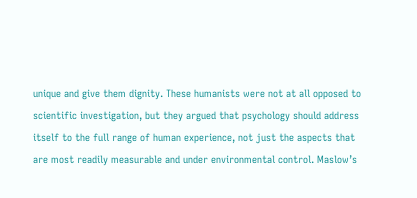unique and give them dignity. These humanists were not at all opposed to scientific investigation, but they argued that psychology should address itself to the full range of human experience, not just the aspects that are most readily measurable and under environmental control. Maslow’s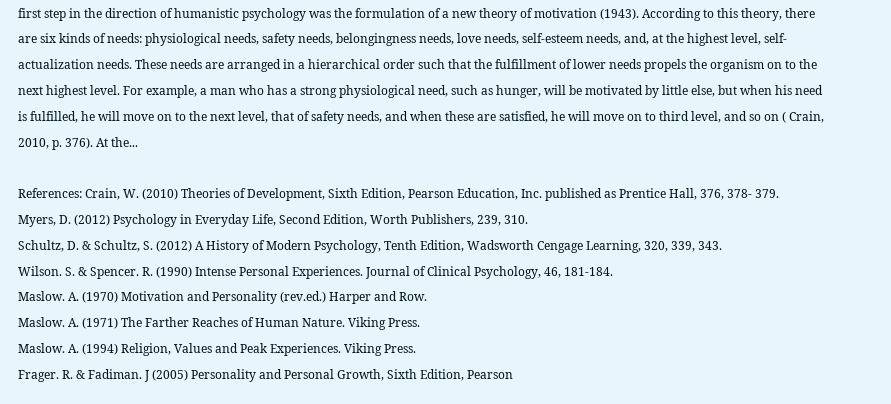first step in the direction of humanistic psychology was the formulation of a new theory of motivation (1943). According to this theory, there are six kinds of needs: physiological needs, safety needs, belongingness needs, love needs, self-esteem needs, and, at the highest level, self-actualization needs. These needs are arranged in a hierarchical order such that the fulfillment of lower needs propels the organism on to the next highest level. For example, a man who has a strong physiological need, such as hunger, will be motivated by little else, but when his need is fulfilled, he will move on to the next level, that of safety needs, and when these are satisfied, he will move on to third level, and so on ( Crain, 2010, p. 376). At the...

References: Crain, W. (2010) Theories of Development, Sixth Edition, Pearson Education, Inc. published as Prentice Hall, 376, 378- 379.
Myers, D. (2012) Psychology in Everyday Life, Second Edition, Worth Publishers, 239, 310.
Schultz, D. & Schultz, S. (2012) A History of Modern Psychology, Tenth Edition, Wadsworth Cengage Learning, 320, 339, 343.
Wilson. S. & Spencer. R. (1990) Intense Personal Experiences. Journal of Clinical Psychology, 46, 181-184.
Maslow. A. (1970) Motivation and Personality (rev.ed.) Harper and Row.
Maslow. A. (1971) The Farther Reaches of Human Nature. Viking Press.
Maslow. A. (1994) Religion, Values and Peak Experiences. Viking Press.
Frager. R. & Fadiman. J (2005) Personality and Personal Growth, Sixth Edition, Pearson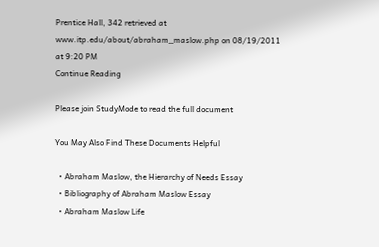Prentice Hall, 342 retrieved at www.itp.edu/about/abraham_maslow.php on 08/19/2011 at 9:20 PM
Continue Reading

Please join StudyMode to read the full document

You May Also Find These Documents Helpful

  • Abraham Maslow, the Hierarchy of Needs Essay
  • Bibliography of Abraham Maslow Essay
  • Abraham Maslow Life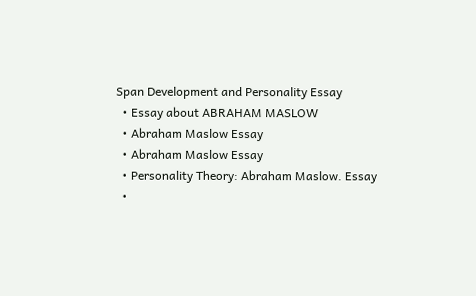Span Development and Personality Essay
  • Essay about ABRAHAM MASLOW
  • Abraham Maslow Essay
  • Abraham Maslow Essay
  • Personality Theory: Abraham Maslow. Essay
  •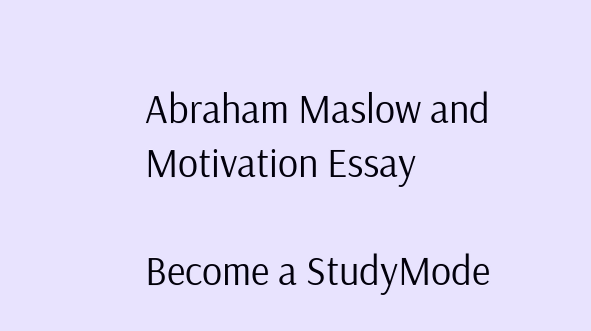Abraham Maslow and Motivation Essay

Become a StudyMode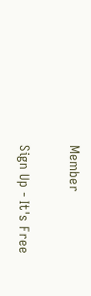Member

Sign Up - It's Free